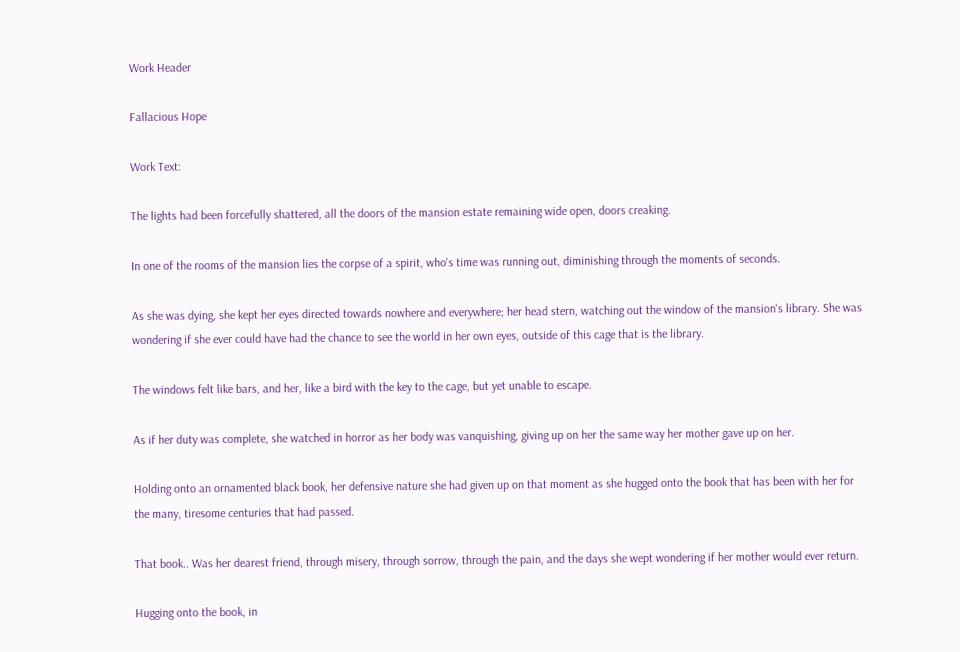Work Header

Fallacious Hope

Work Text:

The lights had been forcefully shattered, all the doors of the mansion estate remaining wide open, doors creaking.

In one of the rooms of the mansion lies the corpse of a spirit, who's time was running out, diminishing through the moments of seconds.

As she was dying, she kept her eyes directed towards nowhere and everywhere; her head stern, watching out the window of the mansion's library. She was wondering if she ever could have had the chance to see the world in her own eyes, outside of this cage that is the library.

The windows felt like bars, and her, like a bird with the key to the cage, but yet unable to escape.

As if her duty was complete, she watched in horror as her body was vanquishing, giving up on her the same way her mother gave up on her.

Holding onto an ornamented black book, her defensive nature she had given up on that moment as she hugged onto the book that has been with her for the many, tiresome centuries that had passed.

That book.. Was her dearest friend, through misery, through sorrow, through the pain, and the days she wept wondering if her mother would ever return.

Hugging onto the book, in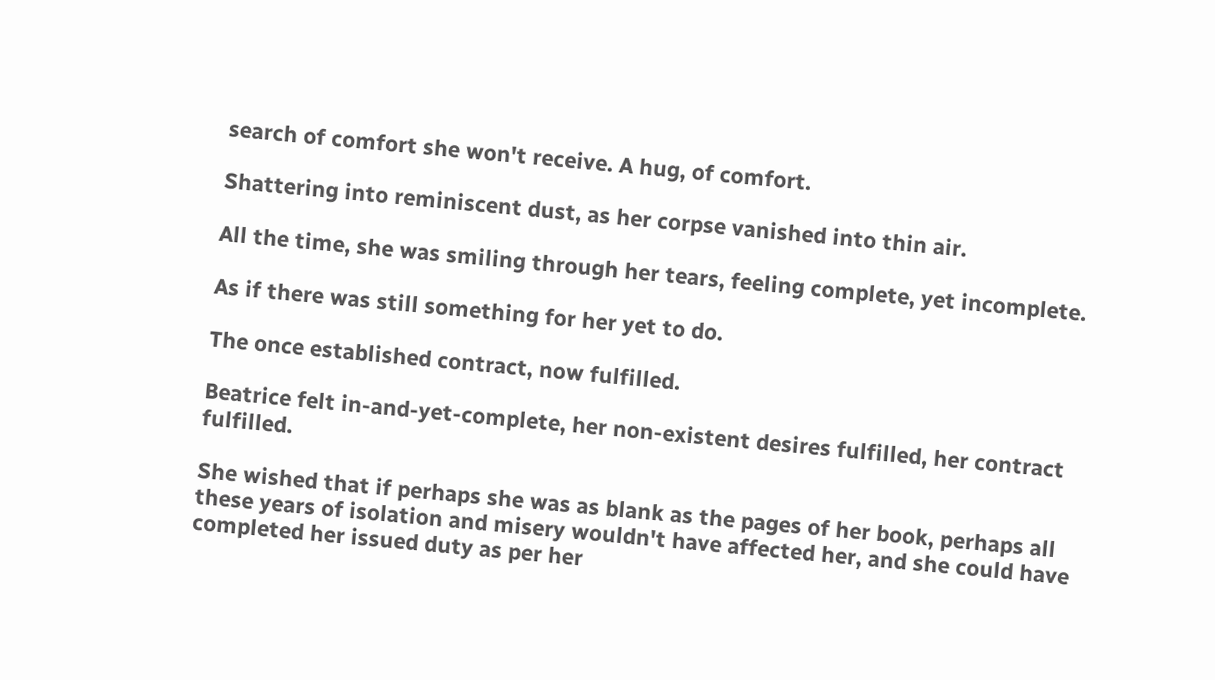search of comfort she won't receive. A hug, of comfort.

Shattering into reminiscent dust, as her corpse vanished into thin air.

All the time, she was smiling through her tears, feeling complete, yet incomplete.

As if there was still something for her yet to do.

The once established contract, now fulfilled.

Beatrice felt in-and-yet-complete, her non-existent desires fulfilled, her contract fulfilled.

She wished that if perhaps she was as blank as the pages of her book, perhaps all these years of isolation and misery wouldn't have affected her, and she could have completed her issued duty as per her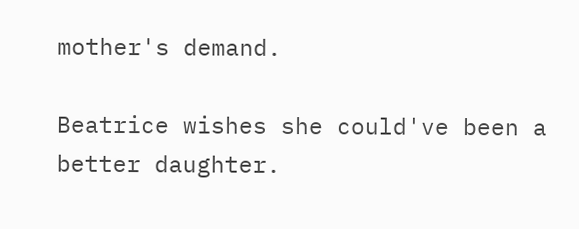mother's demand.

Beatrice wishes she could've been a better daughter.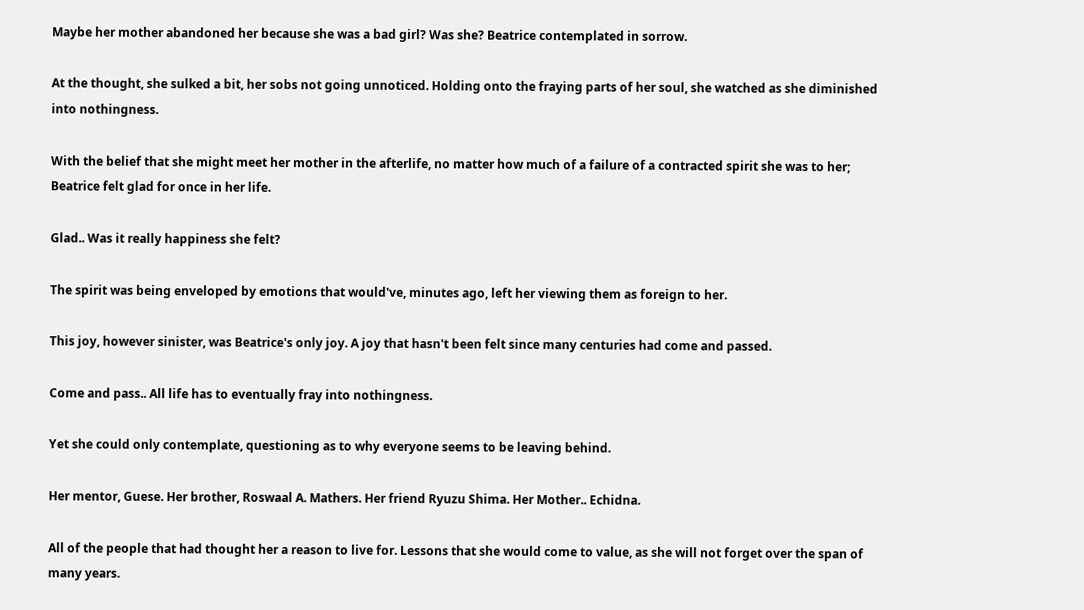Maybe her mother abandoned her because she was a bad girl? Was she? Beatrice contemplated in sorrow.

At the thought, she sulked a bit, her sobs not going unnoticed. Holding onto the fraying parts of her soul, she watched as she diminished into nothingness.

With the belief that she might meet her mother in the afterlife, no matter how much of a failure of a contracted spirit she was to her; Beatrice felt glad for once in her life.

Glad.. Was it really happiness she felt?

The spirit was being enveloped by emotions that would've, minutes ago, left her viewing them as foreign to her.

This joy, however sinister, was Beatrice's only joy. A joy that hasn't been felt since many centuries had come and passed.

Come and pass.. All life has to eventually fray into nothingness.

Yet she could only contemplate, questioning as to why everyone seems to be leaving behind.

Her mentor, Guese. Her brother, Roswaal A. Mathers. Her friend Ryuzu Shima. Her Mother.. Echidna.

All of the people that had thought her a reason to live for. Lessons that she would come to value, as she will not forget over the span of many years.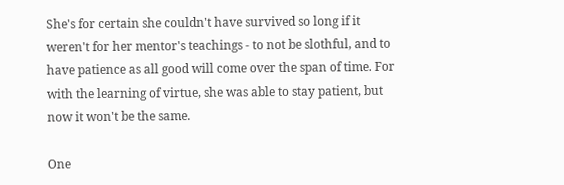She's for certain she couldn't have survived so long if it weren't for her mentor's teachings - to not be slothful, and to have patience as all good will come over the span of time. For with the learning of virtue, she was able to stay patient, but now it won't be the same.

One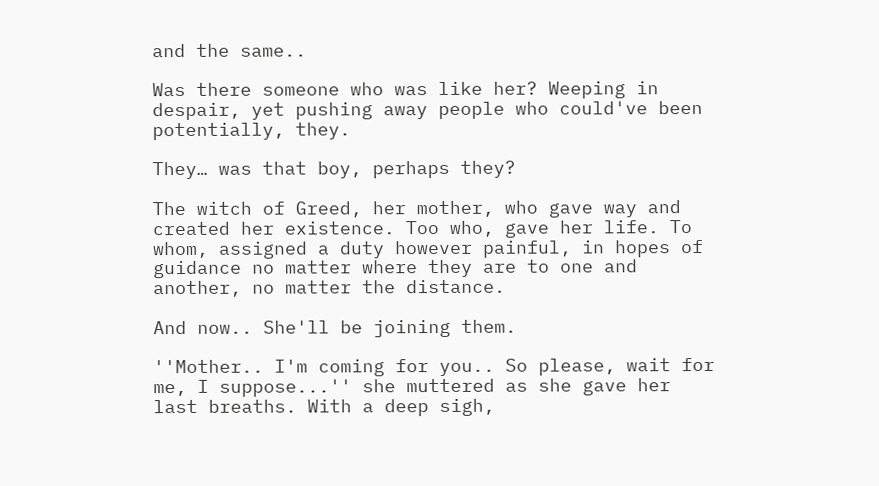and the same..

Was there someone who was like her? Weeping in despair, yet pushing away people who could've been potentially, they.

They… was that boy, perhaps they?

The witch of Greed, her mother, who gave way and created her existence. Too who, gave her life. To whom, assigned a duty however painful, in hopes of guidance no matter where they are to one and another, no matter the distance.

And now.. She'll be joining them.

''Mother.. I'm coming for you.. So please, wait for me, I suppose...'' she muttered as she gave her last breaths. With a deep sigh,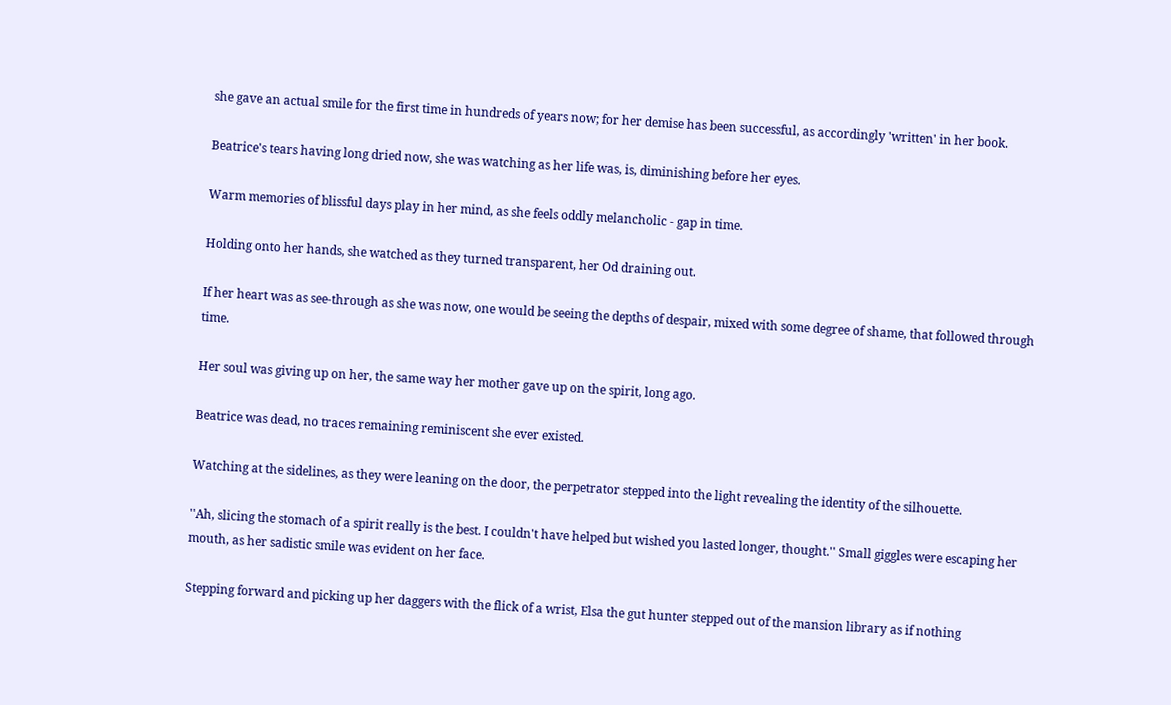she gave an actual smile for the first time in hundreds of years now; for her demise has been successful, as accordingly 'written' in her book.

Beatrice's tears having long dried now, she was watching as her life was, is, diminishing before her eyes.

Warm memories of blissful days play in her mind, as she feels oddly melancholic - gap in time.

Holding onto her hands, she watched as they turned transparent, her Od draining out.

If her heart was as see-through as she was now, one would be seeing the depths of despair, mixed with some degree of shame, that followed through time.

Her soul was giving up on her, the same way her mother gave up on the spirit, long ago.

Beatrice was dead, no traces remaining reminiscent she ever existed.

Watching at the sidelines, as they were leaning on the door, the perpetrator stepped into the light revealing the identity of the silhouette.

''Ah, slicing the stomach of a spirit really is the best. I couldn't have helped but wished you lasted longer, thought.'' Small giggles were escaping her mouth, as her sadistic smile was evident on her face.

Stepping forward and picking up her daggers with the flick of a wrist, Elsa the gut hunter stepped out of the mansion library as if nothing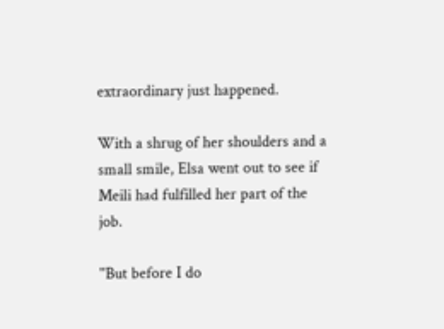extraordinary just happened.

With a shrug of her shoulders and a small smile, Elsa went out to see if Meili had fulfilled her part of the job.

''But before I do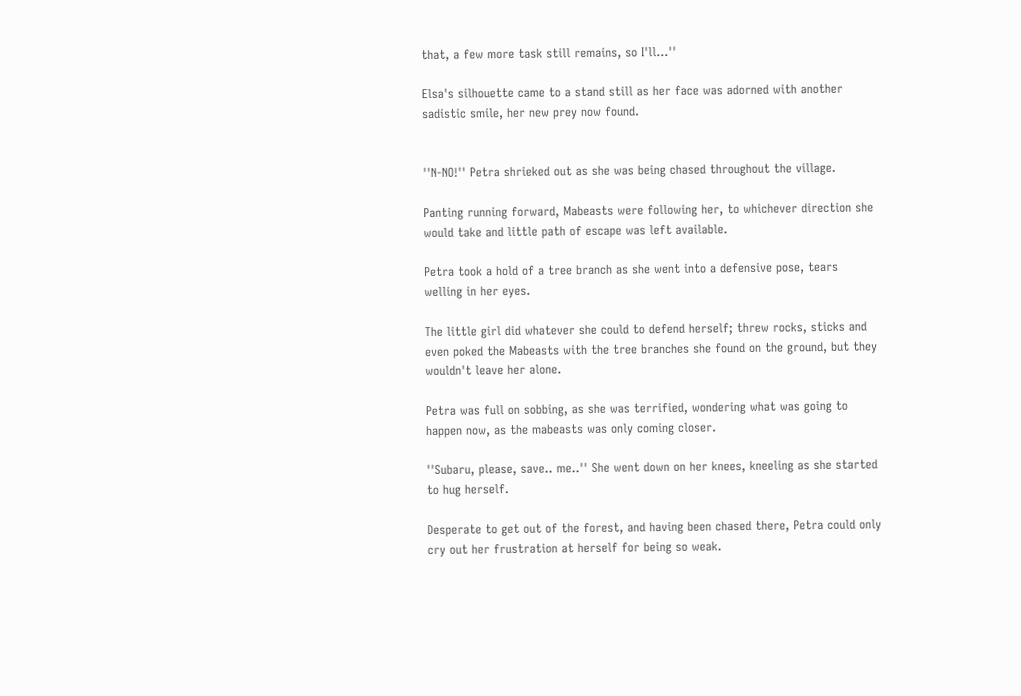that, a few more task still remains, so I'll…''

Elsa's silhouette came to a stand still as her face was adorned with another sadistic smile, her new prey now found.


''N-NO!'' Petra shrieked out as she was being chased throughout the village.

Panting running forward, Mabeasts were following her, to whichever direction she would take and little path of escape was left available.

Petra took a hold of a tree branch as she went into a defensive pose, tears welling in her eyes.

The little girl did whatever she could to defend herself; threw rocks, sticks and even poked the Mabeasts with the tree branches she found on the ground, but they wouldn't leave her alone.

Petra was full on sobbing, as she was terrified, wondering what was going to happen now, as the mabeasts was only coming closer.

''Subaru, please, save.. me..'' She went down on her knees, kneeling as she started to hug herself.

Desperate to get out of the forest, and having been chased there, Petra could only cry out her frustration at herself for being so weak.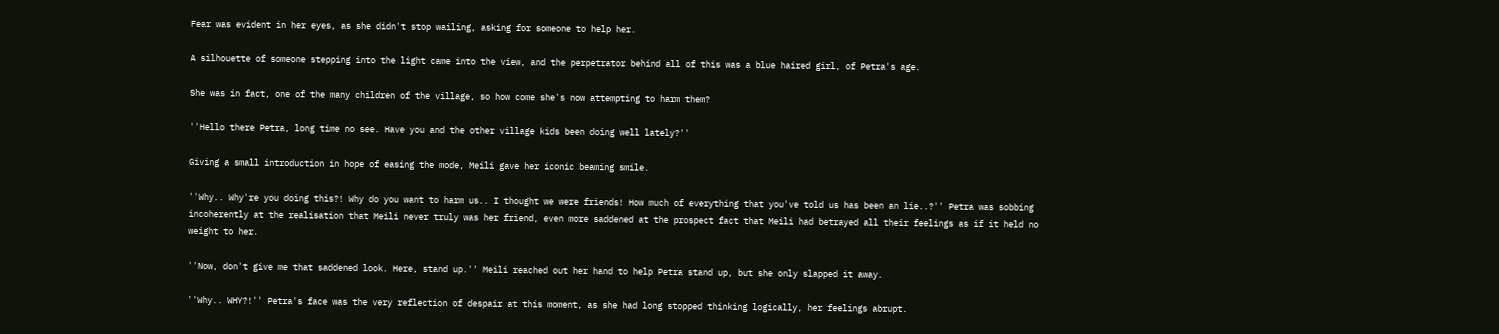Fear was evident in her eyes, as she didn't stop wailing, asking for someone to help her.

A silhouette of someone stepping into the light came into the view, and the perpetrator behind all of this was a blue haired girl, of Petra's age.

She was in fact, one of the many children of the village, so how come she's now attempting to harm them?

''Hello there Petra, long time no see. Have you and the other village kids been doing well lately?''

Giving a small introduction in hope of easing the mode, Meili gave her iconic beaming smile.

''Why.. Why're you doing this?! Why do you want to harm us.. I thought we were friends! How much of everything that you've told us has been an lie..?'' Petra was sobbing incoherently at the realisation that Meili never truly was her friend, even more saddened at the prospect fact that Meili had betrayed all their feelings as if it held no weight to her.

''Now, don't give me that saddened look. Here, stand up.'' Meili reached out her hand to help Petra stand up, but she only slapped it away.

''Why.. WHY?!'' Petra's face was the very reflection of despair at this moment, as she had long stopped thinking logically, her feelings abrupt.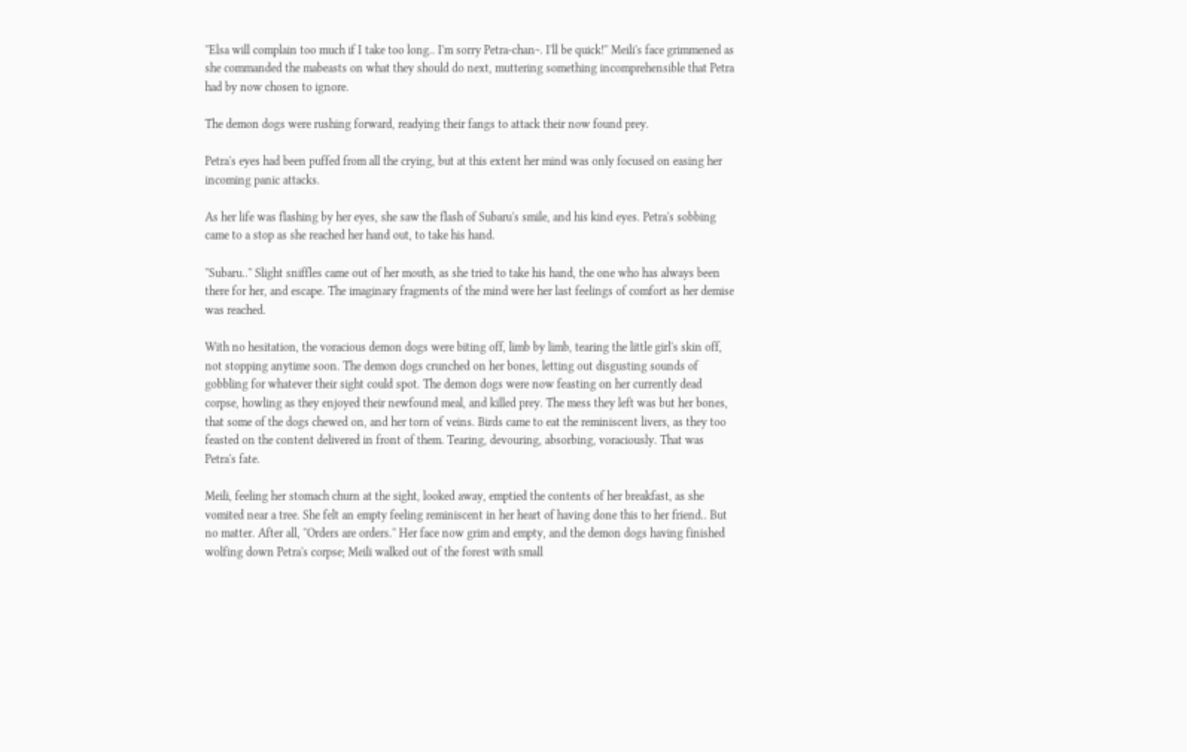''Elsa will complain too much if I take too long.. I'm sorry Petra-chan~. I'll be quick!'' Meili's face grimmened as she commanded the mabeasts on what they should do next, muttering something incomprehensible that Petra had by now chosen to ignore.

The demon dogs were rushing forward, readying their fangs to attack their now found prey.

Petra's eyes had been puffed from all the crying, but at this extent her mind was only focused on easing her incoming panic attacks.

As her life was flashing by her eyes, she saw the flash of Subaru's smile, and his kind eyes. Petra's sobbing came to a stop as she reached her hand out, to take his hand.

''Subaru..'' Slight sniffles came out of her mouth, as she tried to take his hand, the one who has always been there for her, and escape. The imaginary fragments of the mind were her last feelings of comfort as her demise was reached.

With no hesitation, the voracious demon dogs were biting off, limb by limb, tearing the little girl's skin off, not stopping anytime soon. The demon dogs crunched on her bones, letting out disgusting sounds of gobbling for whatever their sight could spot. The demon dogs were now feasting on her currently dead corpse, howling as they enjoyed their newfound meal, and killed prey. The mess they left was but her bones, that some of the dogs chewed on, and her torn of veins. Birds came to eat the reminiscent livers, as they too feasted on the content delivered in front of them. Tearing, devouring, absorbing, voraciously. That was Petra's fate.

Meili, feeling her stomach churn at the sight, looked away, emptied the contents of her breakfast, as she vomited near a tree. She felt an empty feeling reminiscent in her heart of having done this to her friend.. But no matter. After all, ''Orders are orders.'' Her face now grim and empty, and the demon dogs having finished wolfing down Petra's corpse; Meili walked out of the forest with small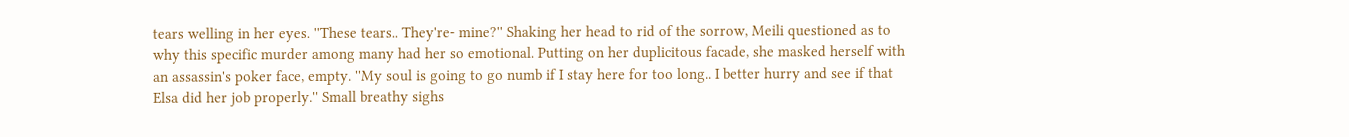tears welling in her eyes. ''These tears.. They're- mine?'' Shaking her head to rid of the sorrow, Meili questioned as to why this specific murder among many had her so emotional. Putting on her duplicitous facade, she masked herself with an assassin's poker face, empty. ''My soul is going to go numb if I stay here for too long.. I better hurry and see if that Elsa did her job properly.'' Small breathy sighs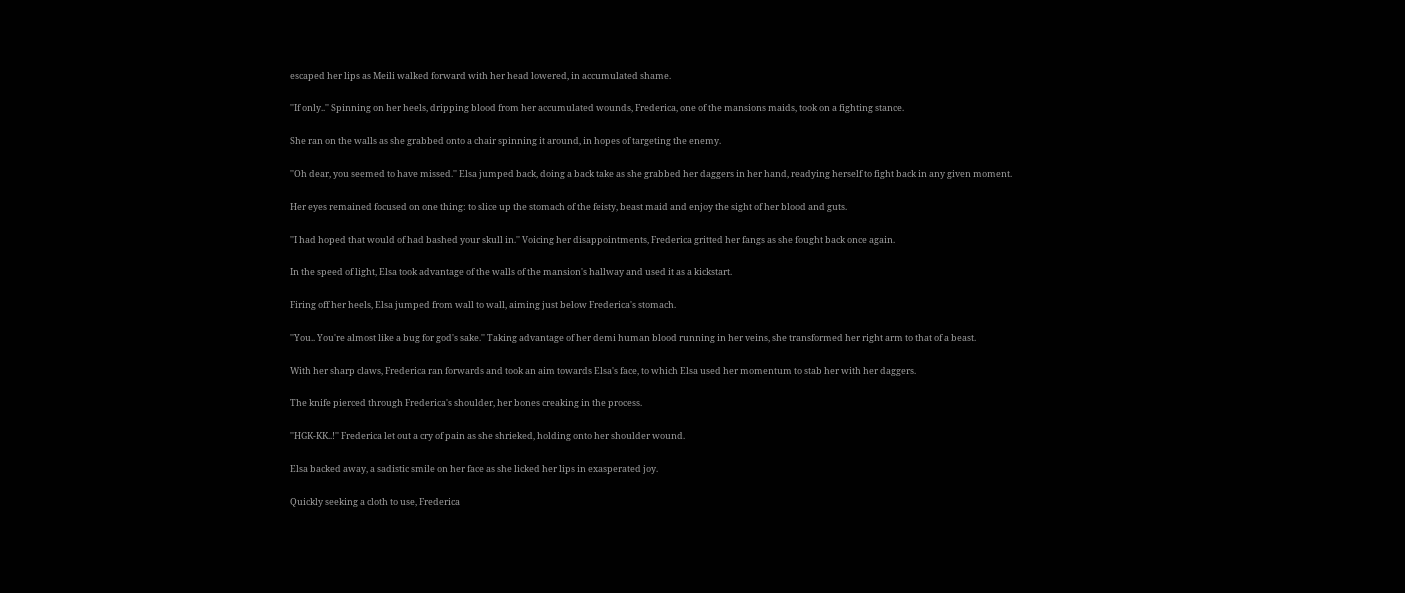escaped her lips as Meili walked forward with her head lowered, in accumulated shame.

''If only..'' Spinning on her heels, dripping blood from her accumulated wounds, Frederica, one of the mansions maids, took on a fighting stance.

She ran on the walls as she grabbed onto a chair spinning it around, in hopes of targeting the enemy.

''Oh dear, you seemed to have missed.'' Elsa jumped back, doing a back take as she grabbed her daggers in her hand, readying herself to fight back in any given moment.

Her eyes remained focused on one thing: to slice up the stomach of the feisty, beast maid and enjoy the sight of her blood and guts.

''I had hoped that would of had bashed your skull in.'' Voicing her disappointments, Frederica gritted her fangs as she fought back once again.

In the speed of light, Elsa took advantage of the walls of the mansion's hallway and used it as a kickstart.

Firing off her heels, Elsa jumped from wall to wall, aiming just below Frederica's stomach.

''You.. You're almost like a bug for god's sake.'' Taking advantage of her demi human blood running in her veins, she transformed her right arm to that of a beast.

With her sharp claws, Frederica ran forwards and took an aim towards Elsa's face, to which Elsa used her momentum to stab her with her daggers.

The knife pierced through Frederica's shoulder, her bones creaking in the process.

''HGK-KK..!'' Frederica let out a cry of pain as she shrieked, holding onto her shoulder wound.

Elsa backed away, a sadistic smile on her face as she licked her lips in exasperated joy.

Quickly seeking a cloth to use, Frederica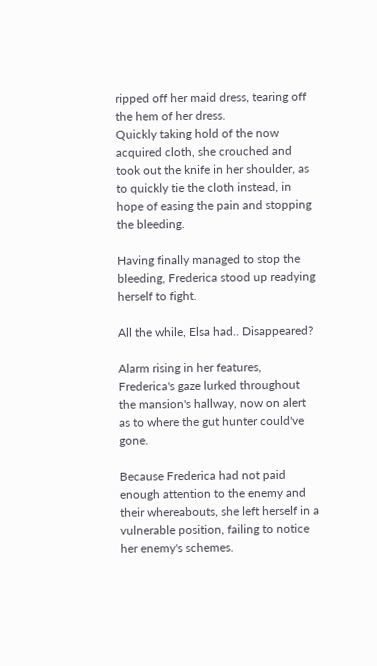ripped off her maid dress, tearing off the hem of her dress.
Quickly taking hold of the now acquired cloth, she crouched and took out the knife in her shoulder, as to quickly tie the cloth instead, in hope of easing the pain and stopping the bleeding.

Having finally managed to stop the bleeding, Frederica stood up readying herself to fight.

All the while, Elsa had.. Disappeared?

Alarm rising in her features, Frederica's gaze lurked throughout the mansion's hallway, now on alert as to where the gut hunter could've gone.

Because Frederica had not paid enough attention to the enemy and their whereabouts, she left herself in a vulnerable position, failing to notice her enemy's schemes.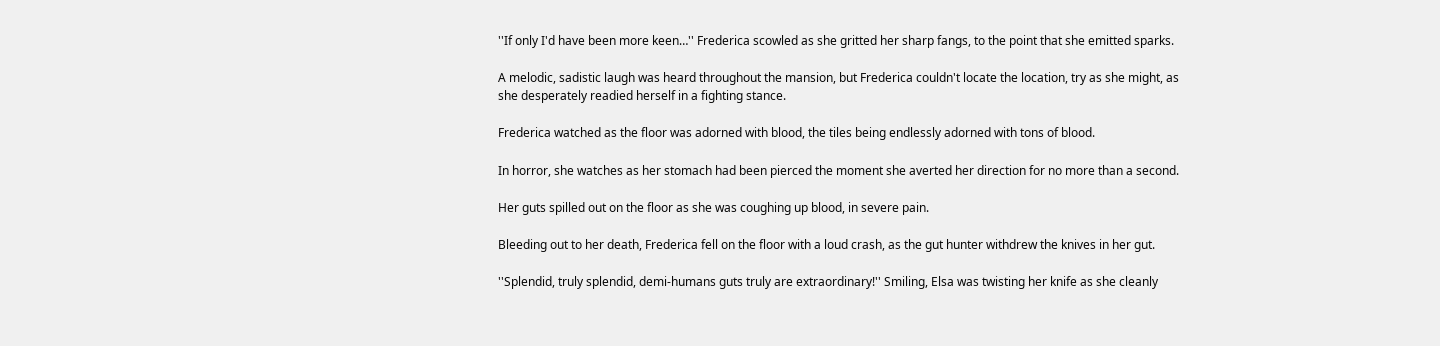''If only I'd have been more keen…'' Frederica scowled as she gritted her sharp fangs, to the point that she emitted sparks.

A melodic, sadistic laugh was heard throughout the mansion, but Frederica couldn't locate the location, try as she might, as she desperately readied herself in a fighting stance.

Frederica watched as the floor was adorned with blood, the tiles being endlessly adorned with tons of blood.

In horror, she watches as her stomach had been pierced the moment she averted her direction for no more than a second.

Her guts spilled out on the floor as she was coughing up blood, in severe pain.

Bleeding out to her death, Frederica fell on the floor with a loud crash, as the gut hunter withdrew the knives in her gut.

''Splendid, truly splendid, demi-humans guts truly are extraordinary!'' Smiling, Elsa was twisting her knife as she cleanly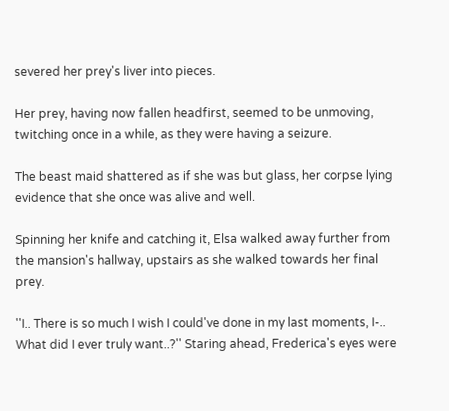severed her prey's liver into pieces.

Her prey, having now fallen headfirst, seemed to be unmoving, twitching once in a while, as they were having a seizure.

The beast maid shattered as if she was but glass, her corpse lying evidence that she once was alive and well.

Spinning her knife and catching it, Elsa walked away further from the mansion's hallway, upstairs as she walked towards her final prey.

''I.. There is so much I wish I could've done in my last moments, I-.. What did I ever truly want..?'' Staring ahead, Frederica's eyes were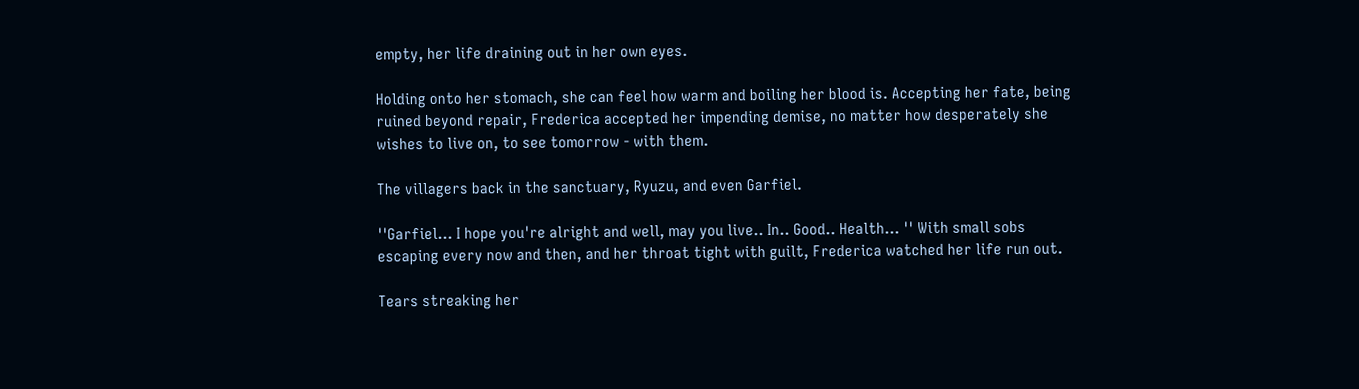empty, her life draining out in her own eyes.

Holding onto her stomach, she can feel how warm and boiling her blood is. Accepting her fate, being ruined beyond repair, Frederica accepted her impending demise, no matter how desperately she wishes to live on, to see tomorrow - with them.

The villagers back in the sanctuary, Ryuzu, and even Garfiel.

''Garfiel… I hope you're alright and well, may you live.. In.. Good.. Health… '' With small sobs escaping every now and then, and her throat tight with guilt, Frederica watched her life run out.

Tears streaking her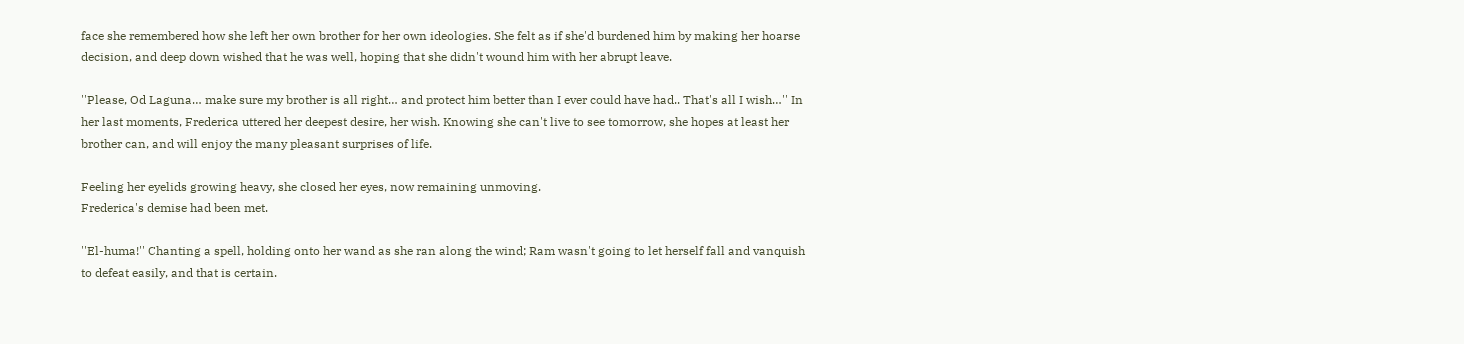face she remembered how she left her own brother for her own ideologies. She felt as if she'd burdened him by making her hoarse decision, and deep down wished that he was well, hoping that she didn't wound him with her abrupt leave.

''Please, Od Laguna… make sure my brother is all right… and protect him better than I ever could have had.. That's all I wish…'' In her last moments, Frederica uttered her deepest desire, her wish. Knowing she can't live to see tomorrow, she hopes at least her brother can, and will enjoy the many pleasant surprises of life.

Feeling her eyelids growing heavy, she closed her eyes, now remaining unmoving.
Frederica's demise had been met.

''El-huma!'' Chanting a spell, holding onto her wand as she ran along the wind; Ram wasn't going to let herself fall and vanquish to defeat easily, and that is certain.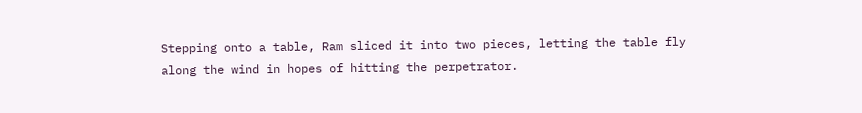Stepping onto a table, Ram sliced it into two pieces, letting the table fly along the wind in hopes of hitting the perpetrator.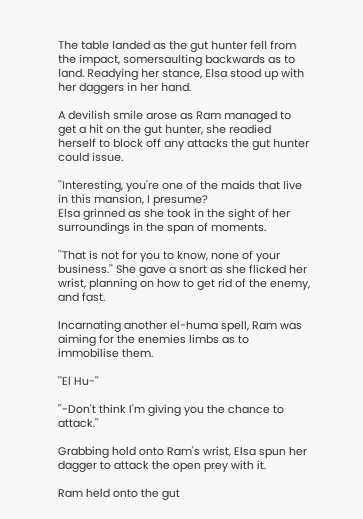The table landed as the gut hunter fell from the impact, somersaulting backwards as to land. Readying her stance, Elsa stood up with her daggers in her hand.

A devilish smile arose as Ram managed to get a hit on the gut hunter, she readied herself to block off any attacks the gut hunter could issue.

''Interesting, you're one of the maids that live in this mansion, I presume?
Elsa grinned as she took in the sight of her surroundings in the span of moments.

''That is not for you to know, none of your business.'' She gave a snort as she flicked her wrist, planning on how to get rid of the enemy, and fast.

Incarnating another el-huma spell, Ram was aiming for the enemies limbs as to immobilise them.

''El Hu-''

''-Don't think I'm giving you the chance to attack.''

Grabbing hold onto Ram's wrist, Elsa spun her dagger to attack the open prey with it.

Ram held onto the gut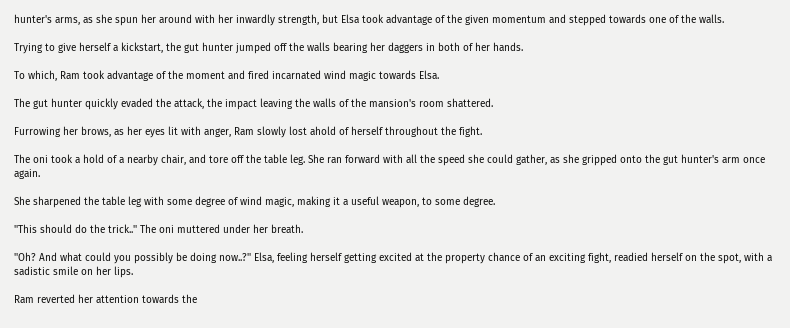hunter's arms, as she spun her around with her inwardly strength, but Elsa took advantage of the given momentum and stepped towards one of the walls.

Trying to give herself a kickstart, the gut hunter jumped off the walls bearing her daggers in both of her hands.

To which, Ram took advantage of the moment and fired incarnated wind magic towards Elsa.

The gut hunter quickly evaded the attack, the impact leaving the walls of the mansion's room shattered.

Furrowing her brows, as her eyes lit with anger, Ram slowly lost ahold of herself throughout the fight.

The oni took a hold of a nearby chair, and tore off the table leg. She ran forward with all the speed she could gather, as she gripped onto the gut hunter's arm once again.

She sharpened the table leg with some degree of wind magic, making it a useful weapon, to some degree.

''This should do the trick..'' The oni muttered under her breath.

''Oh? And what could you possibly be doing now..?'' Elsa, feeling herself getting excited at the property chance of an exciting fight, readied herself on the spot, with a sadistic smile on her lips.

Ram reverted her attention towards the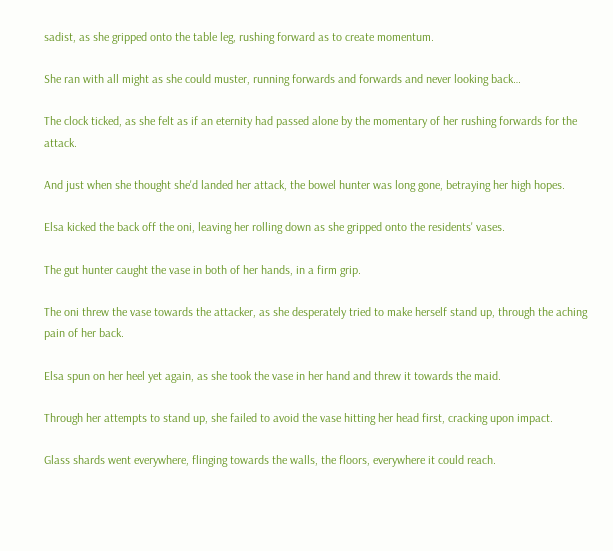sadist, as she gripped onto the table leg, rushing forward as to create momentum.

She ran with all might as she could muster, running forwards and forwards and never looking back…

The clock ticked, as she felt as if an eternity had passed alone by the momentary of her rushing forwards for the attack.

And just when she thought she'd landed her attack, the bowel hunter was long gone, betraying her high hopes.

Elsa kicked the back off the oni, leaving her rolling down as she gripped onto the residents' vases.

The gut hunter caught the vase in both of her hands, in a firm grip.

The oni threw the vase towards the attacker, as she desperately tried to make herself stand up, through the aching pain of her back.

Elsa spun on her heel yet again, as she took the vase in her hand and threw it towards the maid.

Through her attempts to stand up, she failed to avoid the vase hitting her head first, cracking upon impact.

Glass shards went everywhere, flinging towards the walls, the floors, everywhere it could reach.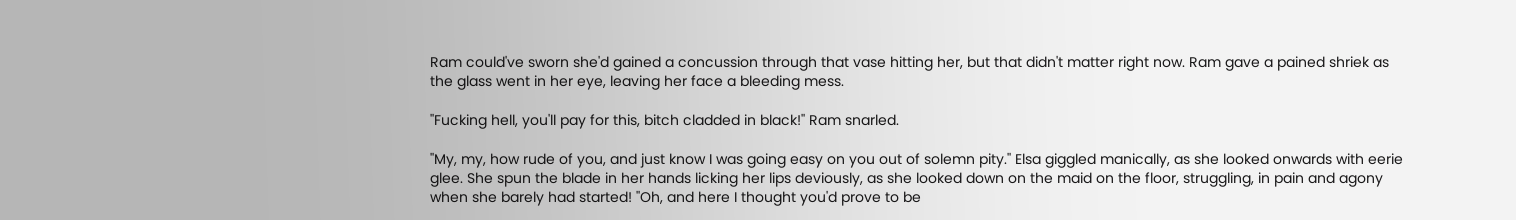Ram could've sworn she'd gained a concussion through that vase hitting her, but that didn't matter right now. Ram gave a pained shriek as the glass went in her eye, leaving her face a bleeding mess.

''Fucking hell, you'll pay for this, bitch cladded in black!'' Ram snarled.

''My, my, how rude of you, and just know I was going easy on you out of solemn pity.'' Elsa giggled manically, as she looked onwards with eerie glee. She spun the blade in her hands licking her lips deviously, as she looked down on the maid on the floor, struggling, in pain and agony when she barely had started! ''Oh, and here I thought you'd prove to be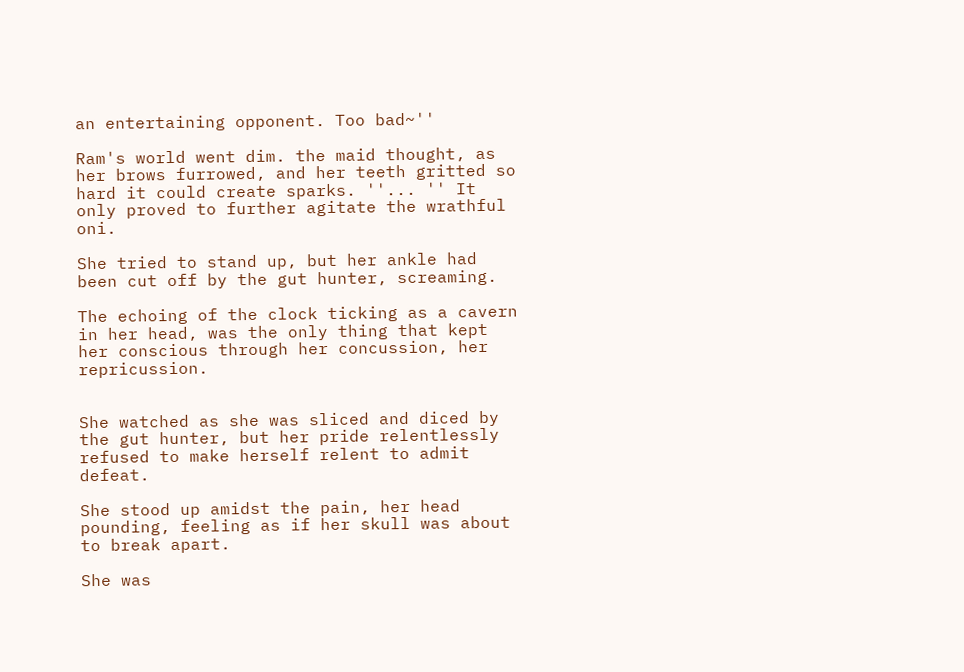an entertaining opponent. Too bad~''

Ram's world went dim. the maid thought, as her brows furrowed, and her teeth gritted so hard it could create sparks. ''... '' It only proved to further agitate the wrathful oni.

She tried to stand up, but her ankle had been cut off by the gut hunter, screaming.

The echoing of the clock ticking as a cavern in her head, was the only thing that kept her conscious through her concussion, her repricussion.


She watched as she was sliced and diced by the gut hunter, but her pride relentlessly refused to make herself relent to admit defeat.

She stood up amidst the pain, her head pounding, feeling as if her skull was about to break apart.

She was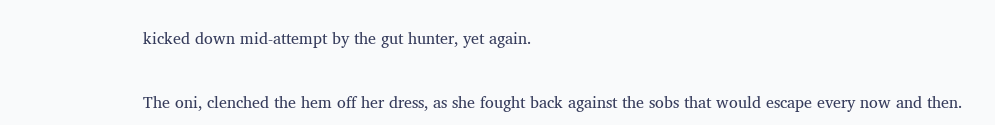kicked down mid-attempt by the gut hunter, yet again.

The oni, clenched the hem off her dress, as she fought back against the sobs that would escape every now and then.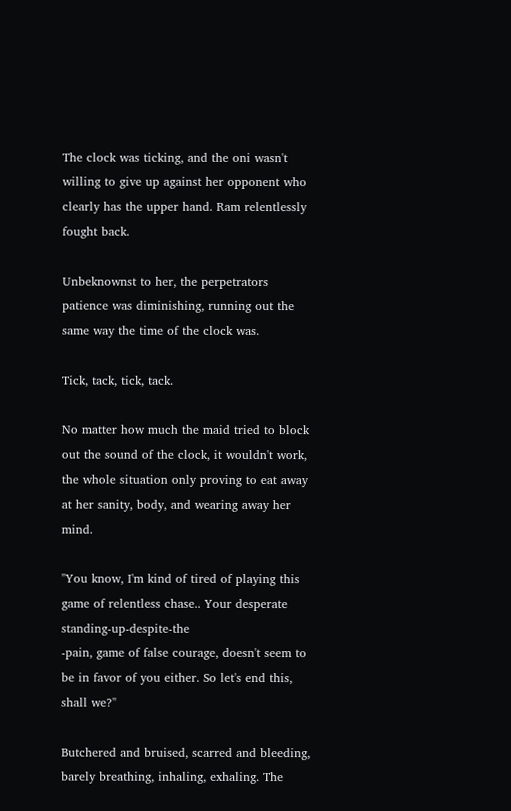The clock was ticking, and the oni wasn't willing to give up against her opponent who clearly has the upper hand. Ram relentlessly fought back.

Unbeknownst to her, the perpetrators patience was diminishing, running out the same way the time of the clock was.

Tick, tack, tick, tack.

No matter how much the maid tried to block out the sound of the clock, it wouldn't work, the whole situation only proving to eat away at her sanity, body, and wearing away her mind.

''You know, I'm kind of tired of playing this game of relentless chase.. Your desperate standing-up-despite-the
-pain, game of false courage, doesn't seem to be in favor of you either. So let's end this, shall we?''

Butchered and bruised, scarred and bleeding, barely breathing, inhaling, exhaling. The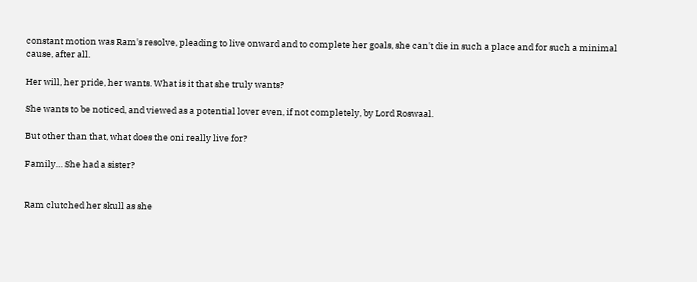constant motion was Ram's resolve, pleading to live onward and to complete her goals, she can't die in such a place and for such a minimal cause, after all.

Her will, her pride, her wants. What is it that she truly wants?

She wants to be noticed, and viewed as a potential lover even, if not completely, by Lord Roswaal.

But other than that, what does the oni really live for?

Family… She had a sister?


Ram clutched her skull as she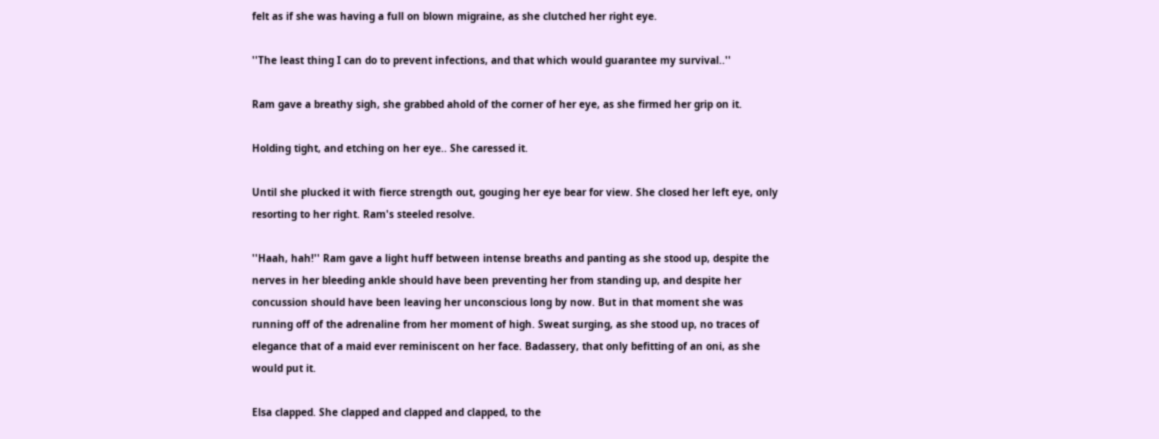felt as if she was having a full on blown migraine, as she clutched her right eye.

''The least thing I can do to prevent infections, and that which would guarantee my survival..''

Ram gave a breathy sigh, she grabbed ahold of the corner of her eye, as she firmed her grip on it.

Holding tight, and etching on her eye.. She caressed it.

Until she plucked it with fierce strength out, gouging her eye bear for view. She closed her left eye, only resorting to her right. Ram's steeled resolve.

''Haah, hah!'' Ram gave a light huff between intense breaths and panting as she stood up, despite the nerves in her bleeding ankle should have been preventing her from standing up, and despite her concussion should have been leaving her unconscious long by now. But in that moment she was running off of the adrenaline from her moment of high. Sweat surging, as she stood up, no traces of elegance that of a maid ever reminiscent on her face. Badassery, that only befitting of an oni, as she would put it.

Elsa clapped. She clapped and clapped and clapped, to the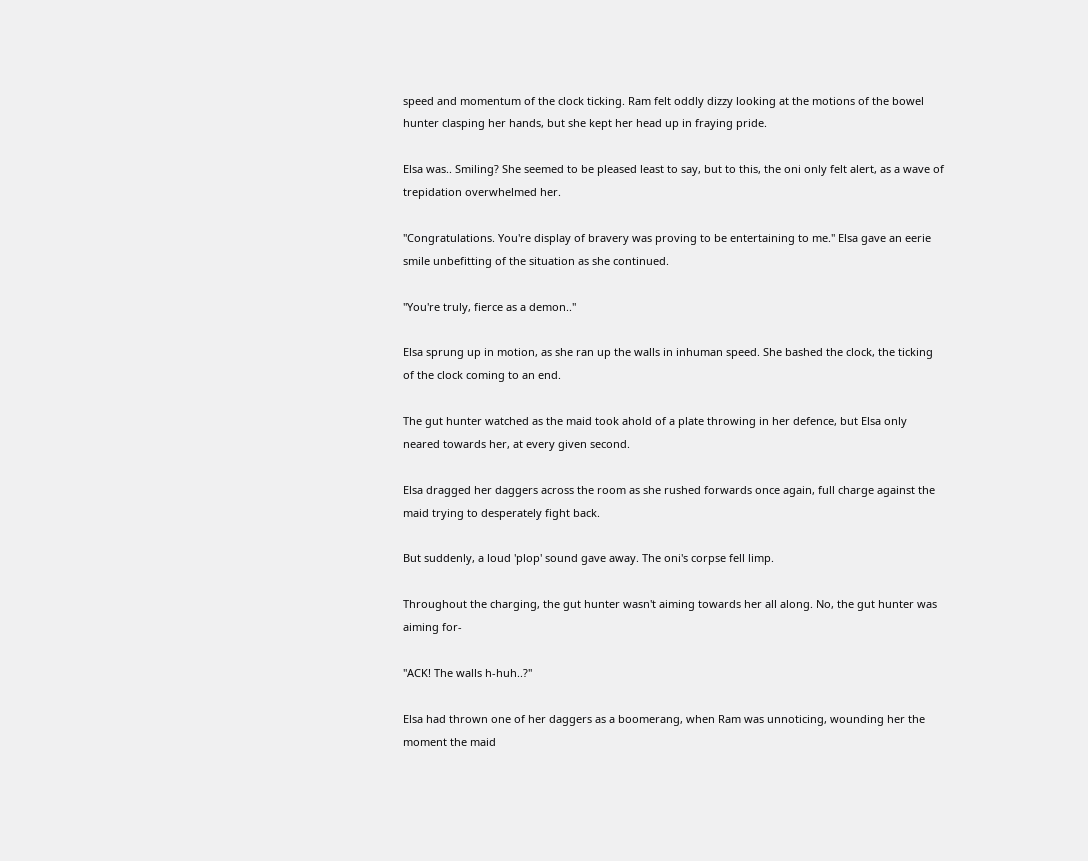speed and momentum of the clock ticking. Ram felt oddly dizzy looking at the motions of the bowel hunter clasping her hands, but she kept her head up in fraying pride.

Elsa was.. Smiling? She seemed to be pleased least to say, but to this, the oni only felt alert, as a wave of trepidation overwhelmed her.

''Congratulations. You're display of bravery was proving to be entertaining to me.'' Elsa gave an eerie smile unbefitting of the situation as she continued.

''You're truly, fierce as a demon..''

Elsa sprung up in motion, as she ran up the walls in inhuman speed. She bashed the clock, the ticking of the clock coming to an end.

The gut hunter watched as the maid took ahold of a plate throwing in her defence, but Elsa only neared towards her, at every given second.

Elsa dragged her daggers across the room as she rushed forwards once again, full charge against the maid trying to desperately fight back.

But suddenly, a loud 'plop' sound gave away. The oni's corpse fell limp.

Throughout the charging, the gut hunter wasn't aiming towards her all along. No, the gut hunter was aiming for-

''ACK! The walls h-huh..?''

Elsa had thrown one of her daggers as a boomerang, when Ram was unnoticing, wounding her the moment the maid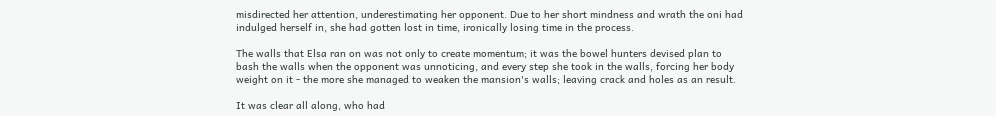misdirected her attention, underestimating her opponent. Due to her short mindness and wrath the oni had indulged herself in, she had gotten lost in time, ironically losing time in the process.

The walls that Elsa ran on was not only to create momentum; it was the bowel hunters devised plan to bash the walls when the opponent was unnoticing, and every step she took in the walls, forcing her body weight on it - the more she managed to weaken the mansion's walls; leaving crack and holes as an result.

It was clear all along, who had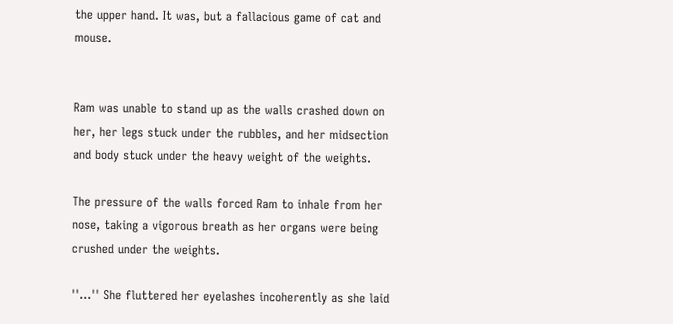the upper hand. It was, but a fallacious game of cat and mouse.


Ram was unable to stand up as the walls crashed down on her, her legs stuck under the rubbles, and her midsection and body stuck under the heavy weight of the weights.

The pressure of the walls forced Ram to inhale from her nose, taking a vigorous breath as her organs were being crushed under the weights.

''...'' She fluttered her eyelashes incoherently as she laid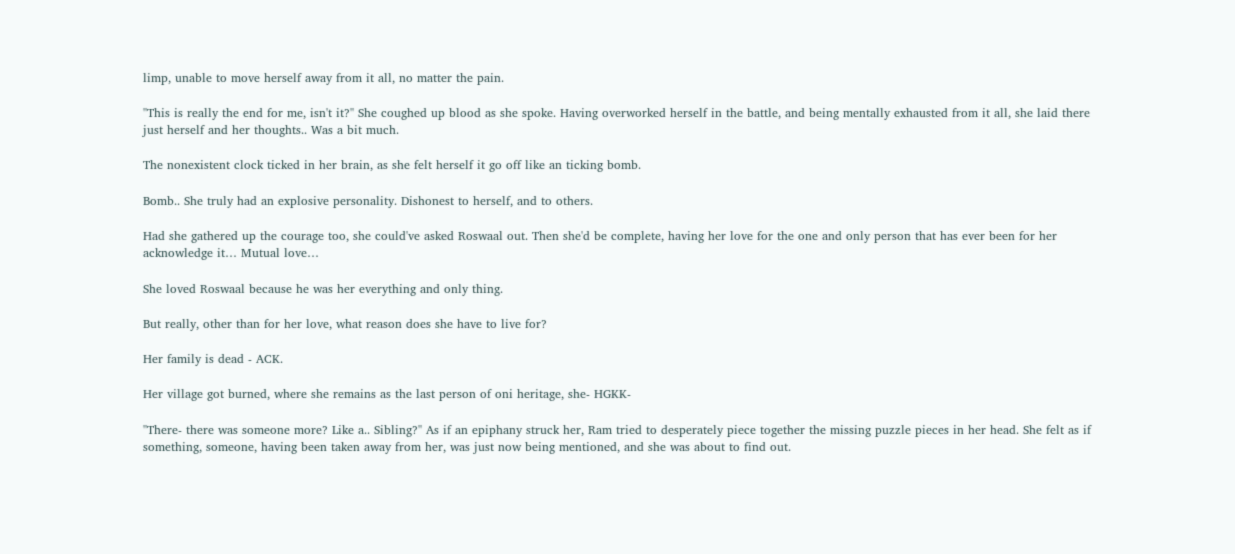limp, unable to move herself away from it all, no matter the pain.

''This is really the end for me, isn't it?'' She coughed up blood as she spoke. Having overworked herself in the battle, and being mentally exhausted from it all, she laid there just herself and her thoughts.. Was a bit much.

The nonexistent clock ticked in her brain, as she felt herself it go off like an ticking bomb.

Bomb.. She truly had an explosive personality. Dishonest to herself, and to others.

Had she gathered up the courage too, she could've asked Roswaal out. Then she'd be complete, having her love for the one and only person that has ever been for her acknowledge it… Mutual love…

She loved Roswaal because he was her everything and only thing.

But really, other than for her love, what reason does she have to live for?

Her family is dead - ACK.

Her village got burned, where she remains as the last person of oni heritage, she- HGKK-

''There- there was someone more? Like a.. Sibling?'' As if an epiphany struck her, Ram tried to desperately piece together the missing puzzle pieces in her head. She felt as if something, someone, having been taken away from her, was just now being mentioned, and she was about to find out.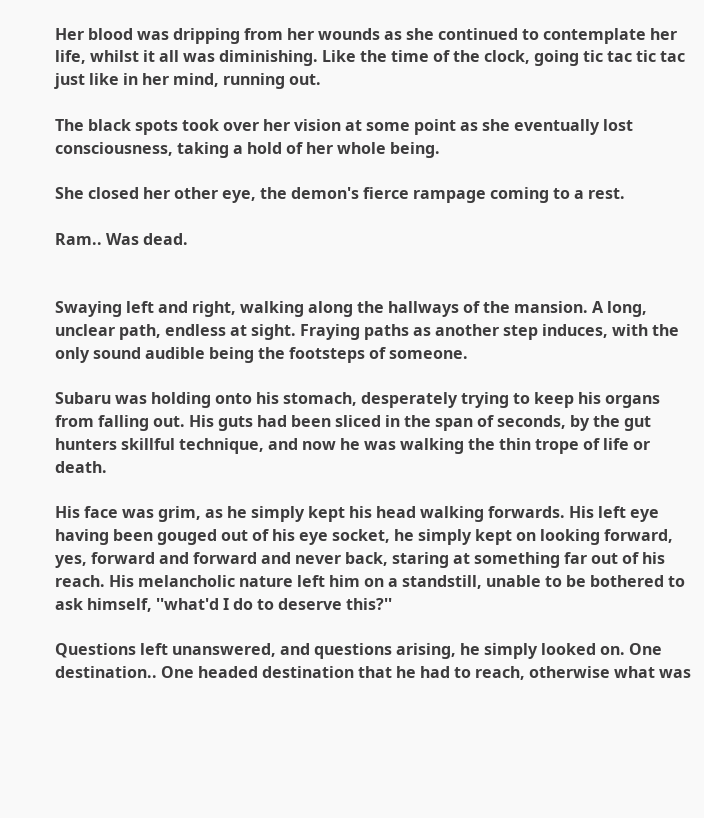Her blood was dripping from her wounds as she continued to contemplate her life, whilst it all was diminishing. Like the time of the clock, going tic tac tic tac just like in her mind, running out.

The black spots took over her vision at some point as she eventually lost consciousness, taking a hold of her whole being.

She closed her other eye, the demon's fierce rampage coming to a rest.

Ram.. Was dead.


Swaying left and right, walking along the hallways of the mansion. A long, unclear path, endless at sight. Fraying paths as another step induces, with the only sound audible being the footsteps of someone.

Subaru was holding onto his stomach, desperately trying to keep his organs from falling out. His guts had been sliced in the span of seconds, by the gut hunters skillful technique, and now he was walking the thin trope of life or death.

His face was grim, as he simply kept his head walking forwards. His left eye having been gouged out of his eye socket, he simply kept on looking forward, yes, forward and forward and never back, staring at something far out of his reach. His melancholic nature left him on a standstill, unable to be bothered to ask himself, ''what'd I do to deserve this?''

Questions left unanswered, and questions arising, he simply looked on. One destination.. One headed destination that he had to reach, otherwise what was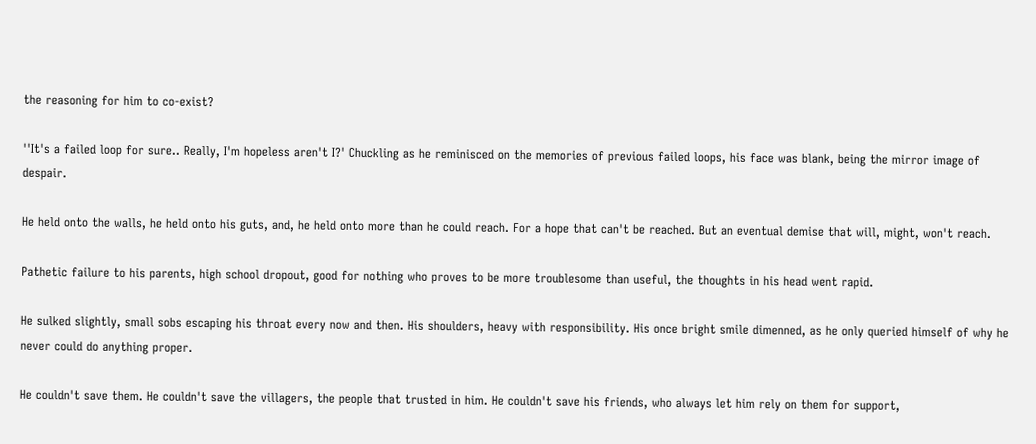the reasoning for him to co-exist?

''It's a failed loop for sure.. Really, I'm hopeless aren't I?' Chuckling as he reminisced on the memories of previous failed loops, his face was blank, being the mirror image of despair.

He held onto the walls, he held onto his guts, and, he held onto more than he could reach. For a hope that can't be reached. But an eventual demise that will, might, won't reach.

Pathetic failure to his parents, high school dropout, good for nothing who proves to be more troublesome than useful, the thoughts in his head went rapid.

He sulked slightly, small sobs escaping his throat every now and then. His shoulders, heavy with responsibility. His once bright smile dimenned, as he only queried himself of why he never could do anything proper.

He couldn't save them. He couldn't save the villagers, the people that trusted in him. He couldn't save his friends, who always let him rely on them for support,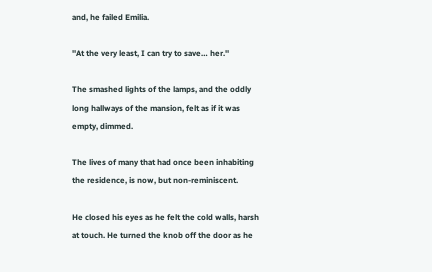and, he failed Emilia.

''At the very least, I can try to save… her.''

The smashed lights of the lamps, and the oddly long hallways of the mansion, felt as if it was empty, dimmed.

The lives of many that had once been inhabiting the residence, is now, but non-reminiscent.

He closed his eyes as he felt the cold walls, harsh at touch. He turned the knob off the door as he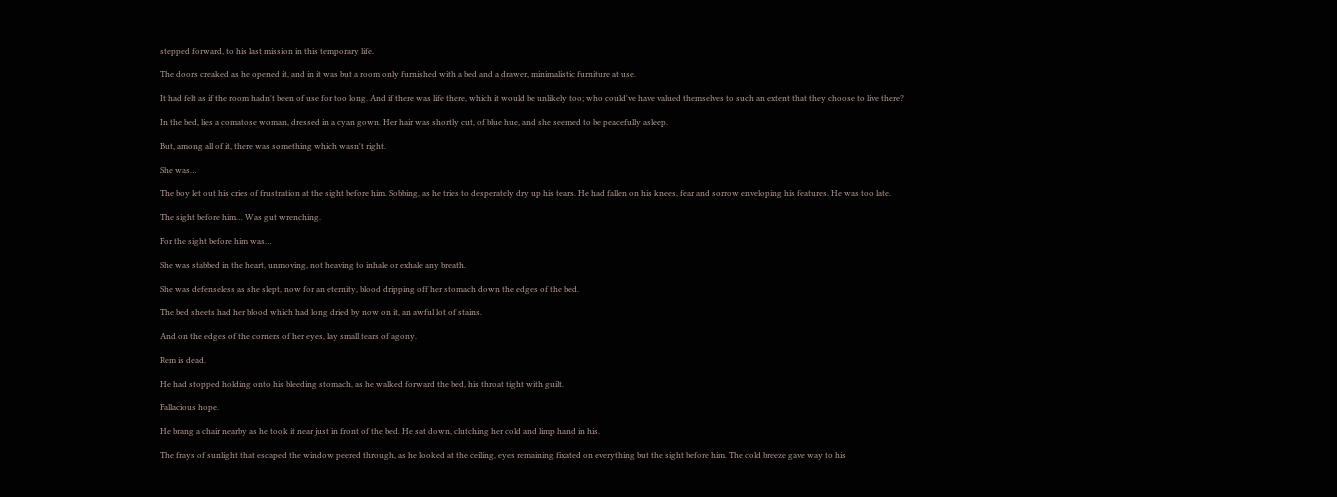stepped forward, to his last mission in this temporary life.

The doors creaked as he opened it, and in it was but a room only furnished with a bed and a drawer, minimalistic furniture at use.

It had felt as if the room hadn't been of use for too long. And if there was life there, which it would be unlikely too; who could've have valued themselves to such an extent that they choose to live there?

In the bed, lies a comatose woman, dressed in a cyan gown. Her hair was shortly cut, of blue hue, and she seemed to be peacefully asleep.

But, among all of it, there was something which wasn't right.

She was…

The boy let out his cries of frustration at the sight before him. Sobbing, as he tries to desperately dry up his tears. He had fallen on his knees, fear and sorrow enveloping his features. He was too late.

The sight before him… Was gut wrenching.

For the sight before him was…

She was stabbed in the heart, unmoving, not heaving to inhale or exhale any breath.

She was defenseless as she slept, now for an eternity, blood dripping off her stomach down the edges of the bed.

The bed sheets had her blood which had long dried by now on it, an awful lot of stains.

And on the edges of the corners of her eyes, lay small tears of agony.

Rem is dead.

He had stopped holding onto his bleeding stomach, as he walked forward the bed, his throat tight with guilt.

Fallacious hope.

He brang a chair nearby as he took it near just in front of the bed. He sat down, clutching her cold and limp hand in his.

The frays of sunlight that escaped the window peered through, as he looked at the ceiling, eyes remaining fixated on everything but the sight before him. The cold breeze gave way to his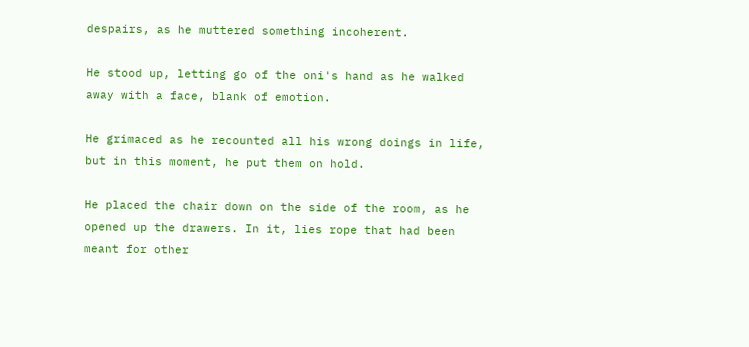despairs, as he muttered something incoherent.

He stood up, letting go of the oni's hand as he walked away with a face, blank of emotion.

He grimaced as he recounted all his wrong doings in life, but in this moment, he put them on hold.

He placed the chair down on the side of the room, as he opened up the drawers. In it, lies rope that had been meant for other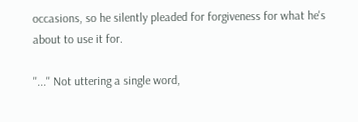occasions, so he silently pleaded for forgiveness for what he's about to use it for.

''...'' Not uttering a single word,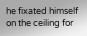he fixated himself on the ceiling for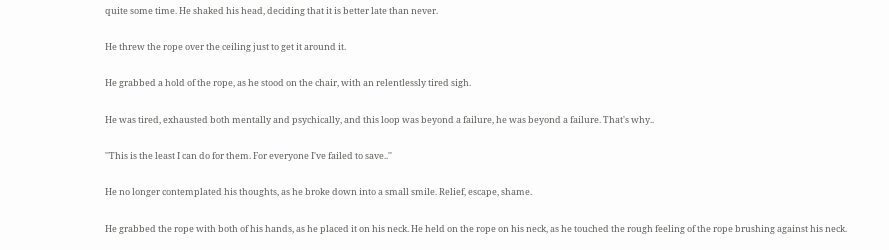quite some time. He shaked his head, deciding that it is better late than never.

He threw the rope over the ceiling just to get it around it.

He grabbed a hold of the rope, as he stood on the chair, with an relentlessly tired sigh.

He was tired, exhausted both mentally and psychically, and this loop was beyond a failure, he was beyond a failure. That's why..

''This is the least I can do for them. For everyone I've failed to save..''

He no longer contemplated his thoughts, as he broke down into a small smile. Relief, escape, shame.

He grabbed the rope with both of his hands, as he placed it on his neck. He held on the rope on his neck, as he touched the rough feeling of the rope brushing against his neck.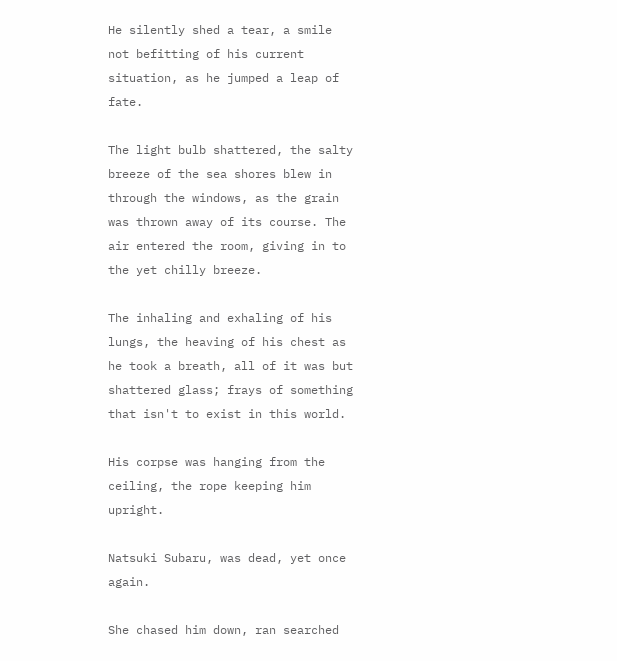He silently shed a tear, a smile not befitting of his current situation, as he jumped a leap of fate.

The light bulb shattered, the salty breeze of the sea shores blew in through the windows, as the grain was thrown away of its course. The air entered the room, giving in to the yet chilly breeze.

The inhaling and exhaling of his lungs, the heaving of his chest as he took a breath, all of it was but shattered glass; frays of something that isn't to exist in this world.

His corpse was hanging from the ceiling, the rope keeping him upright.

Natsuki Subaru, was dead, yet once again.

She chased him down, ran searched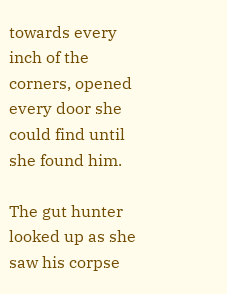towards every inch of the corners, opened every door she could find until she found him.

The gut hunter looked up as she saw his corpse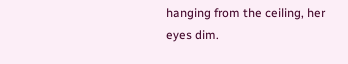hanging from the ceiling, her eyes dim.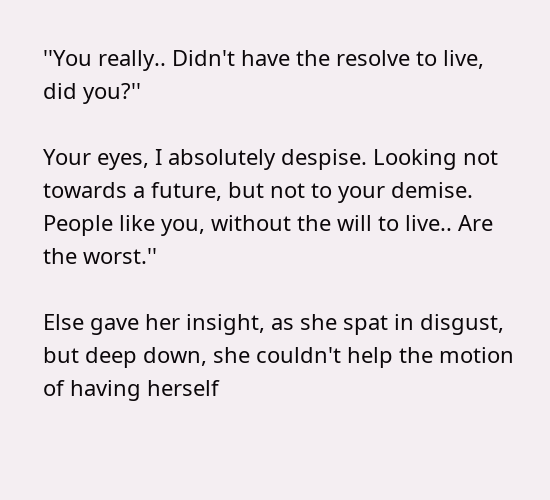''You really.. Didn't have the resolve to live, did you?''

Your eyes, I absolutely despise. Looking not towards a future, but not to your demise. People like you, without the will to live.. Are the worst.''

Else gave her insight, as she spat in disgust, but deep down, she couldn't help the motion of having herself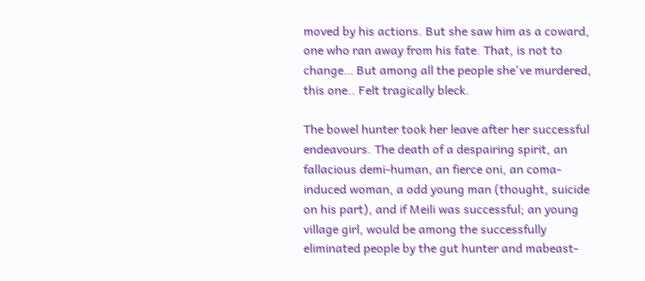moved by his actions. But she saw him as a coward, one who ran away from his fate. That, is not to change… But among all the people she've murdered, this one.. Felt tragically bleck.

The bowel hunter took her leave after her successful endeavours. The death of a despairing spirit, an fallacious demi-human, an fierce oni, an coma-induced woman, a odd young man (thought, suicide on his part), and if Meili was successful; an young village girl, would be among the successfully eliminated people by the gut hunter and mabeast-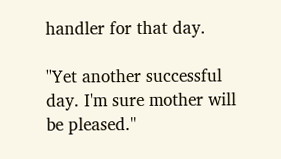handler for that day.

''Yet another successful day. I'm sure mother will be pleased.''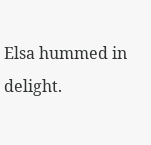Elsa hummed in delight.